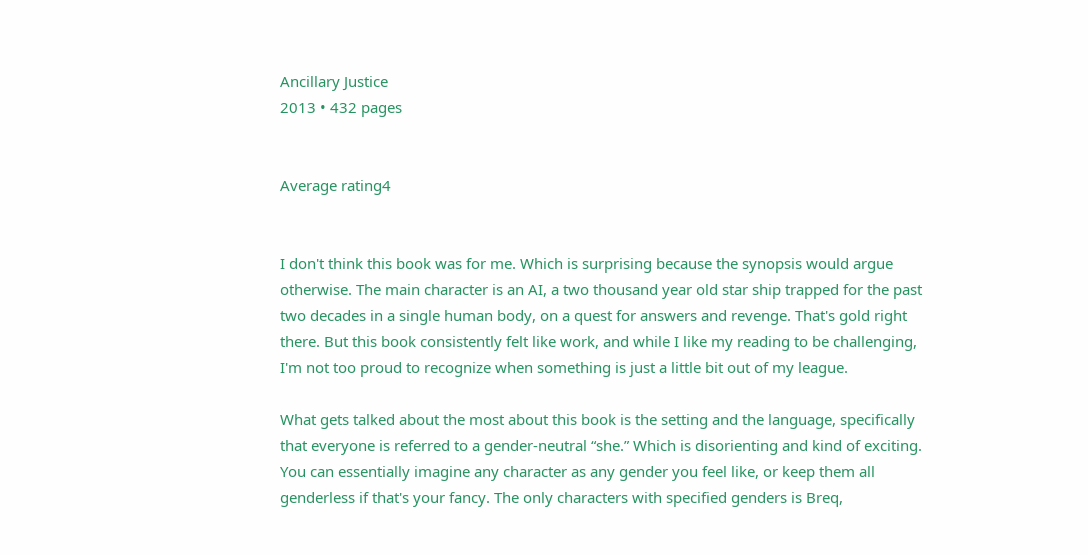Ancillary Justice
2013 • 432 pages


Average rating4


I don't think this book was for me. Which is surprising because the synopsis would argue otherwise. The main character is an AI, a two thousand year old star ship trapped for the past two decades in a single human body, on a quest for answers and revenge. That's gold right there. But this book consistently felt like work, and while I like my reading to be challenging, I'm not too proud to recognize when something is just a little bit out of my league.

What gets talked about the most about this book is the setting and the language, specifically that everyone is referred to a gender-neutral “she.” Which is disorienting and kind of exciting. You can essentially imagine any character as any gender you feel like, or keep them all genderless if that's your fancy. The only characters with specified genders is Breq,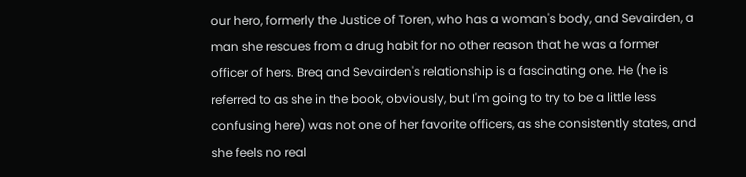our hero, formerly the Justice of Toren, who has a woman's body, and Sevairden, a man she rescues from a drug habit for no other reason that he was a former officer of hers. Breq and Sevairden's relationship is a fascinating one. He (he is referred to as she in the book, obviously, but I'm going to try to be a little less confusing here) was not one of her favorite officers, as she consistently states, and she feels no real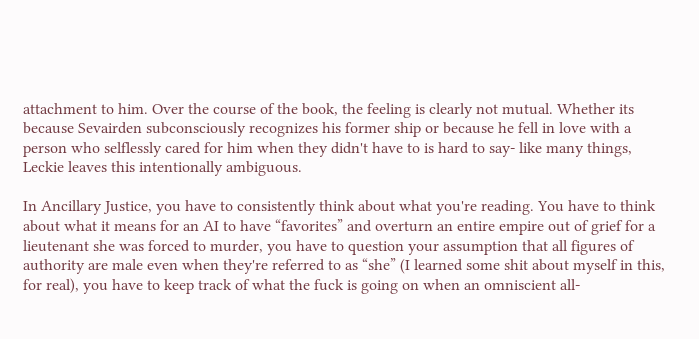attachment to him. Over the course of the book, the feeling is clearly not mutual. Whether its because Sevairden subconsciously recognizes his former ship or because he fell in love with a person who selflessly cared for him when they didn't have to is hard to say- like many things, Leckie leaves this intentionally ambiguous.

In Ancillary Justice, you have to consistently think about what you're reading. You have to think about what it means for an AI to have “favorites” and overturn an entire empire out of grief for a lieutenant she was forced to murder, you have to question your assumption that all figures of authority are male even when they're referred to as “she” (I learned some shit about myself in this, for real), you have to keep track of what the fuck is going on when an omniscient all-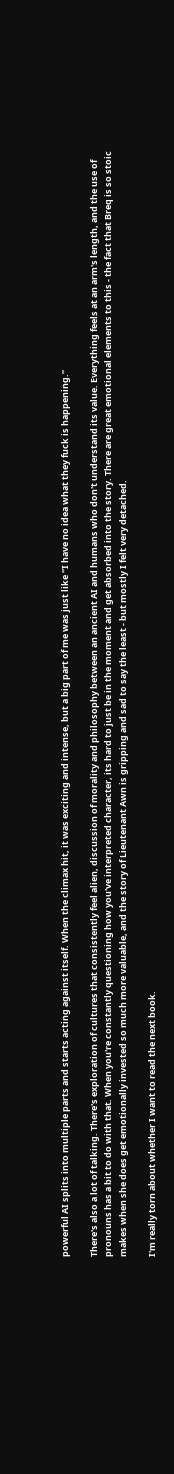powerful AI splits into multiple parts and starts acting against itself. When the climax hit, it was exciting and intense, but a big part of me was just like “I have no idea what they fuck is happening.”

There's also a lot of talking. There's exploration of cultures that consistently feel alien, discussion of morality and philosophy between an ancient AI and humans who don't understand its value. Everything feels at an arm's length, and the use of pronouns has a bit to do with that. When you're constantly questioning how you've interpreted character, its hard to just be in the moment and get absorbed into the story. There are great emotional elements to this - the fact that Breq is so stoic makes when she does get emotionally invested so much more valuable, and the story of Lieutenant Awn is gripping and sad to say the least - but mostly I felt very detached.

I'm really torn about whether I want to read the next book.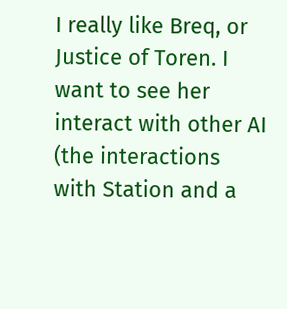I really like Breq, or Justice of Toren. I want to see her interact with other AI (the interactions with Station and a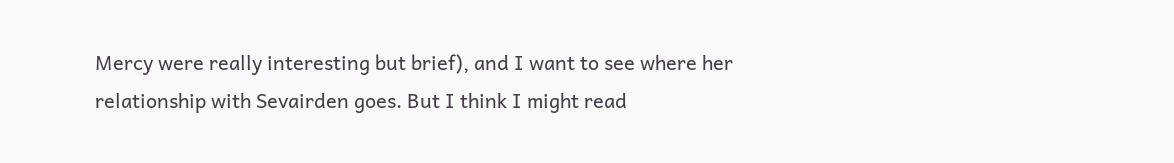Mercy were really interesting but brief), and I want to see where her relationship with Sevairden goes. But I think I might read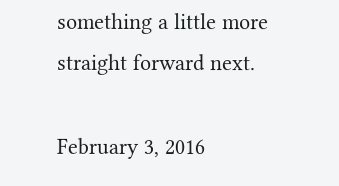something a little more straight forward next.

February 3, 2016